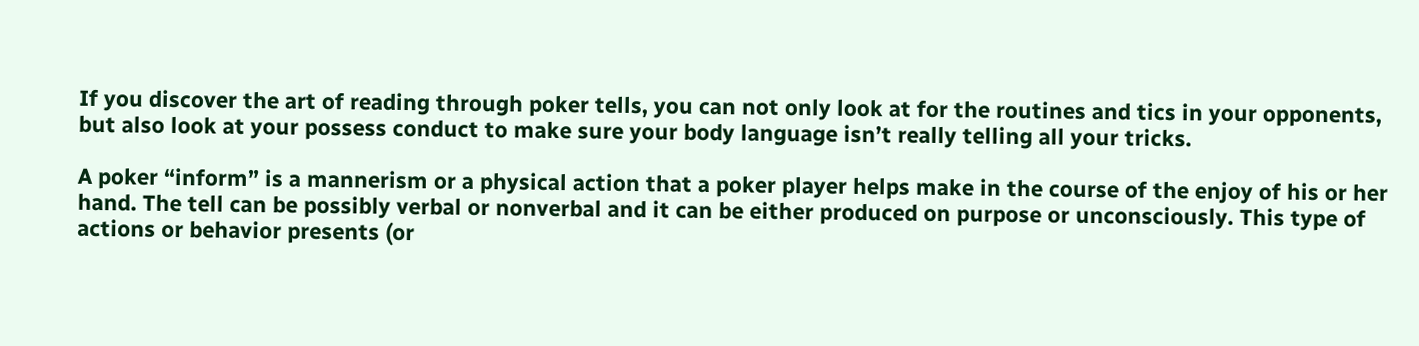If you discover the art of reading through poker tells, you can not only look at for the routines and tics in your opponents, but also look at your possess conduct to make sure your body language isn’t really telling all your tricks.

A poker “inform” is a mannerism or a physical action that a poker player helps make in the course of the enjoy of his or her hand. The tell can be possibly verbal or nonverbal and it can be either produced on purpose or unconsciously. This type of actions or behavior presents (or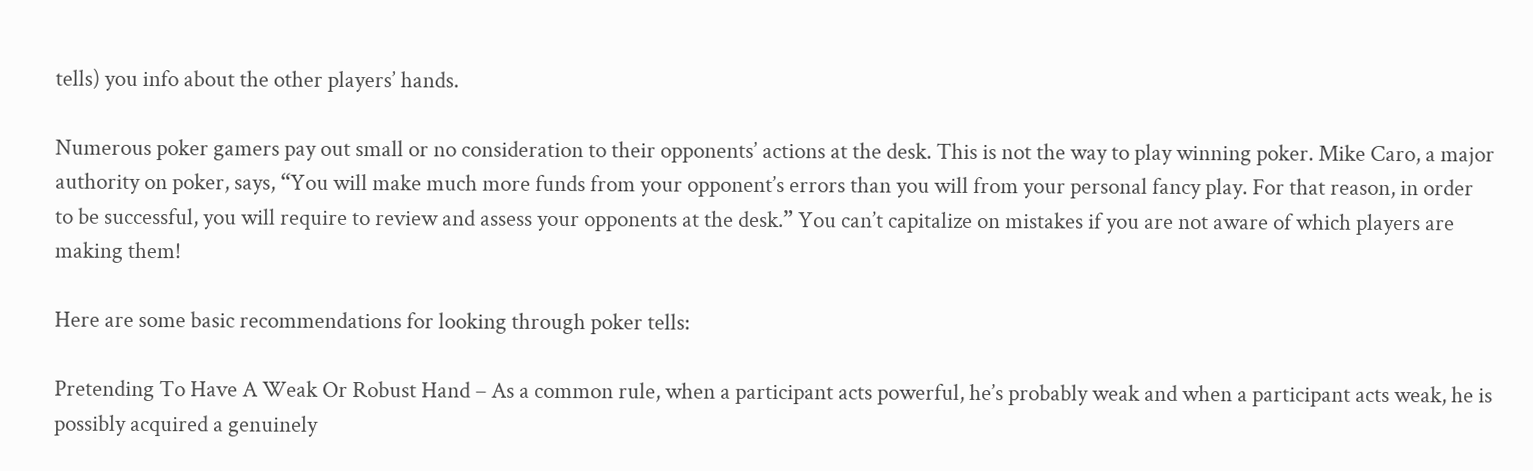tells) you info about the other players’ hands.

Numerous poker gamers pay out small or no consideration to their opponents’ actions at the desk. This is not the way to play winning poker. Mike Caro, a major authority on poker, says, “You will make much more funds from your opponent’s errors than you will from your personal fancy play. For that reason, in order to be successful, you will require to review and assess your opponents at the desk.” You can’t capitalize on mistakes if you are not aware of which players are making them!

Here are some basic recommendations for looking through poker tells:

Pretending To Have A Weak Or Robust Hand – As a common rule, when a participant acts powerful, he’s probably weak and when a participant acts weak, he is possibly acquired a genuinely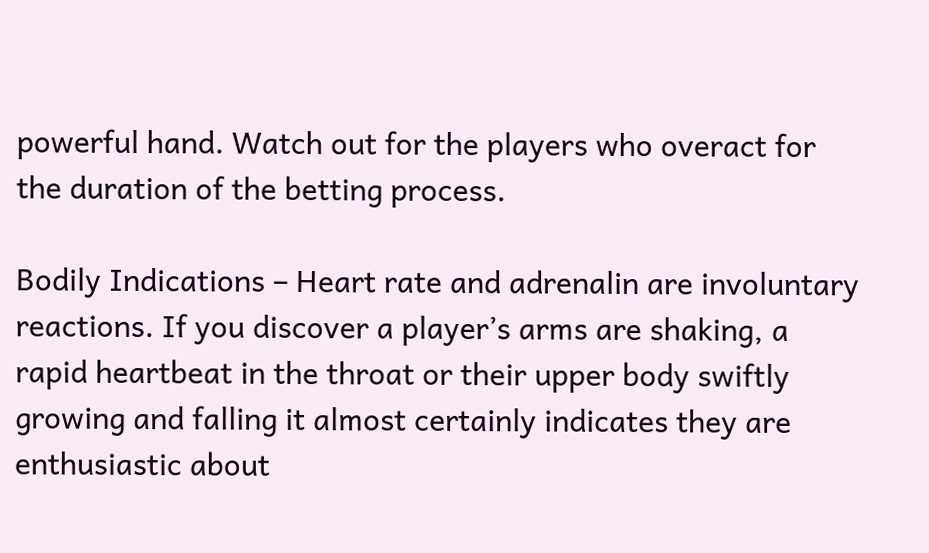powerful hand. Watch out for the players who overact for the duration of the betting process.

Bodily Indications – Heart rate and adrenalin are involuntary reactions. If you discover a player’s arms are shaking, a rapid heartbeat in the throat or their upper body swiftly growing and falling it almost certainly indicates they are enthusiastic about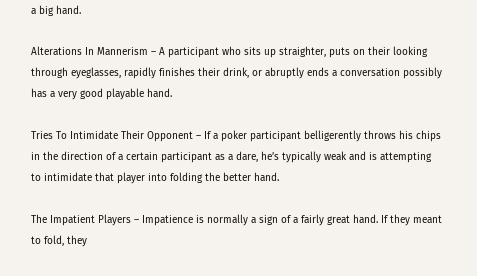a big hand.

Alterations In Mannerism – A participant who sits up straighter, puts on their looking through eyeglasses, rapidly finishes their drink, or abruptly ends a conversation possibly has a very good playable hand.

Tries To Intimidate Their Opponent – If a poker participant belligerently throws his chips in the direction of a certain participant as a dare, he’s typically weak and is attempting to intimidate that player into folding the better hand.

The Impatient Players – Impatience is normally a sign of a fairly great hand. If they meant to fold, they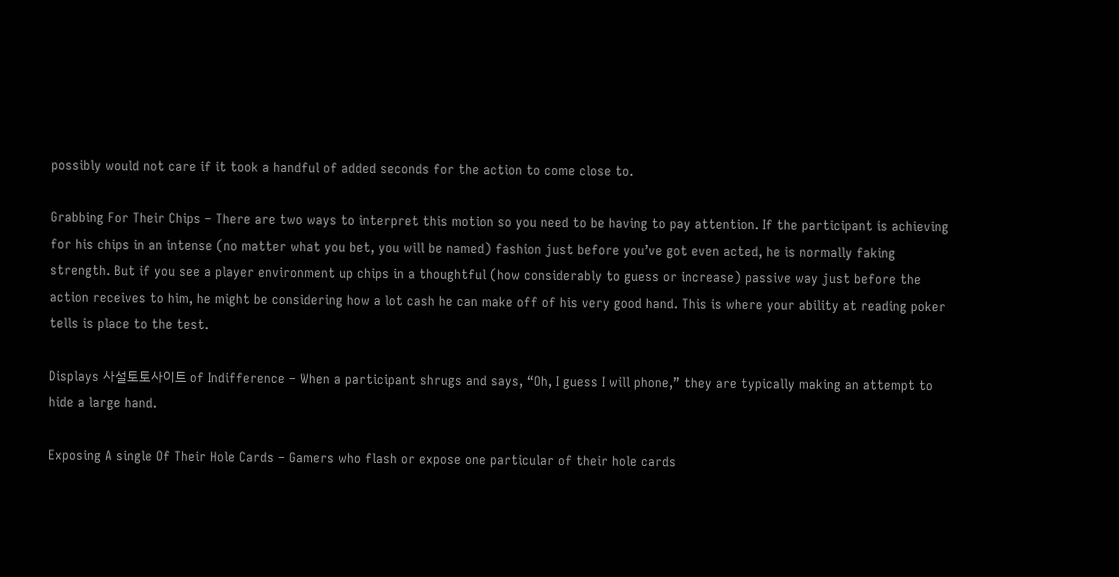possibly would not care if it took a handful of added seconds for the action to come close to.

Grabbing For Their Chips – There are two ways to interpret this motion so you need to be having to pay attention. If the participant is achieving for his chips in an intense (no matter what you bet, you will be named) fashion just before you’ve got even acted, he is normally faking strength. But if you see a player environment up chips in a thoughtful (how considerably to guess or increase) passive way just before the action receives to him, he might be considering how a lot cash he can make off of his very good hand. This is where your ability at reading poker tells is place to the test.

Displays 사설토토사이트 of Indifference – When a participant shrugs and says, “Oh, I guess I will phone,” they are typically making an attempt to hide a large hand.

Exposing A single Of Their Hole Cards – Gamers who flash or expose one particular of their hole cards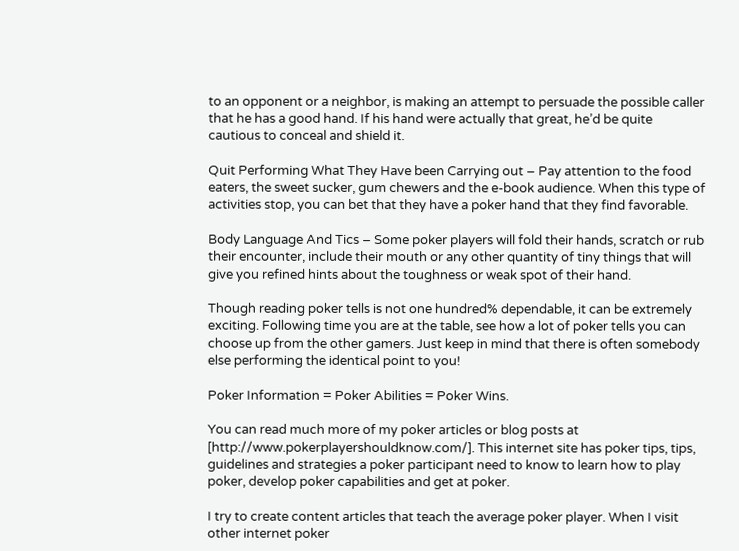to an opponent or a neighbor, is making an attempt to persuade the possible caller that he has a good hand. If his hand were actually that great, he’d be quite cautious to conceal and shield it.

Quit Performing What They Have been Carrying out – Pay attention to the food eaters, the sweet sucker, gum chewers and the e-book audience. When this type of activities stop, you can bet that they have a poker hand that they find favorable.

Body Language And Tics – Some poker players will fold their hands, scratch or rub their encounter, include their mouth or any other quantity of tiny things that will give you refined hints about the toughness or weak spot of their hand.

Though reading poker tells is not one hundred% dependable, it can be extremely exciting. Following time you are at the table, see how a lot of poker tells you can choose up from the other gamers. Just keep in mind that there is often somebody else performing the identical point to you!

Poker Information = Poker Abilities = Poker Wins.

You can read much more of my poker articles or blog posts at [http://www.pokerplayershouldknow.com/]. This internet site has poker tips, tips, guidelines and strategies a poker participant need to know to learn how to play poker, develop poker capabilities and get at poker.

I try to create content articles that teach the average poker player. When I visit other internet poker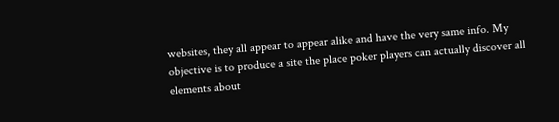websites, they all appear to appear alike and have the very same info. My objective is to produce a site the place poker players can actually discover all elements about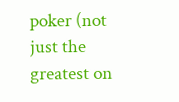poker (not just the greatest on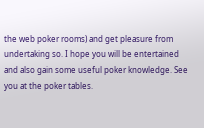the web poker rooms) and get pleasure from undertaking so. I hope you will be entertained and also gain some useful poker knowledge. See you at the poker tables.